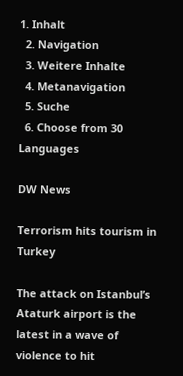1. Inhalt
  2. Navigation
  3. Weitere Inhalte
  4. Metanavigation
  5. Suche
  6. Choose from 30 Languages

DW News

Terrorism hits tourism in Turkey

The attack on Istanbul’s Ataturk airport is the latest in a wave of violence to hit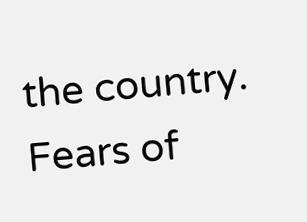the country. Fears of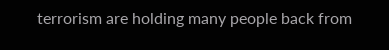terrorism are holding many people back from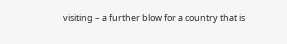visiting – a further blow for a country that is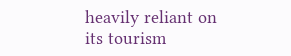heavily reliant on its tourism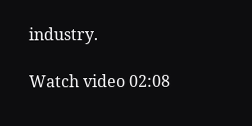industry.

Watch video 02:08